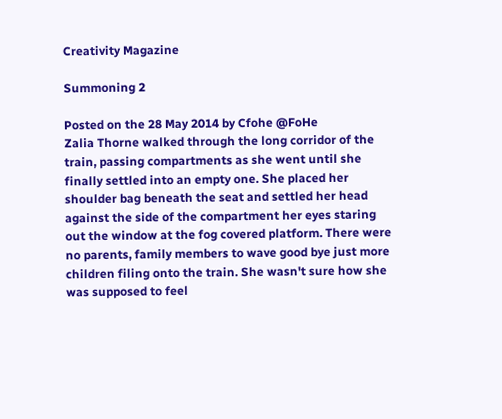Creativity Magazine

Summoning 2

Posted on the 28 May 2014 by Cfohe @FoHe
Zalia Thorne walked through the long corridor of the train, passing compartments as she went until she finally settled into an empty one. She placed her shoulder bag beneath the seat and settled her head against the side of the compartment her eyes staring out the window at the fog covered platform. There were no parents, family members to wave good bye just more children filing onto the train. She wasn't sure how she was supposed to feel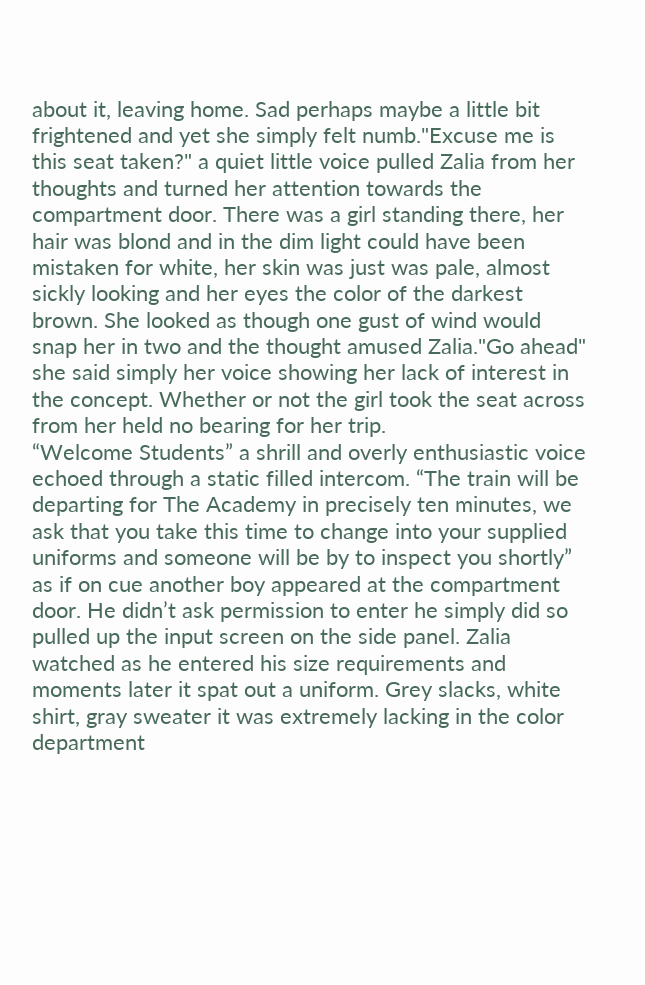about it, leaving home. Sad perhaps maybe a little bit frightened and yet she simply felt numb."Excuse me is this seat taken?" a quiet little voice pulled Zalia from her thoughts and turned her attention towards the compartment door. There was a girl standing there, her hair was blond and in the dim light could have been mistaken for white, her skin was just was pale, almost sickly looking and her eyes the color of the darkest brown. She looked as though one gust of wind would snap her in two and the thought amused Zalia."Go ahead" she said simply her voice showing her lack of interest in the concept. Whether or not the girl took the seat across from her held no bearing for her trip.
“Welcome Students” a shrill and overly enthusiastic voice echoed through a static filled intercom. “The train will be departing for The Academy in precisely ten minutes, we ask that you take this time to change into your supplied uniforms and someone will be by to inspect you shortly” as if on cue another boy appeared at the compartment door. He didn’t ask permission to enter he simply did so pulled up the input screen on the side panel. Zalia watched as he entered his size requirements and moments later it spat out a uniform. Grey slacks, white shirt, gray sweater it was extremely lacking in the color department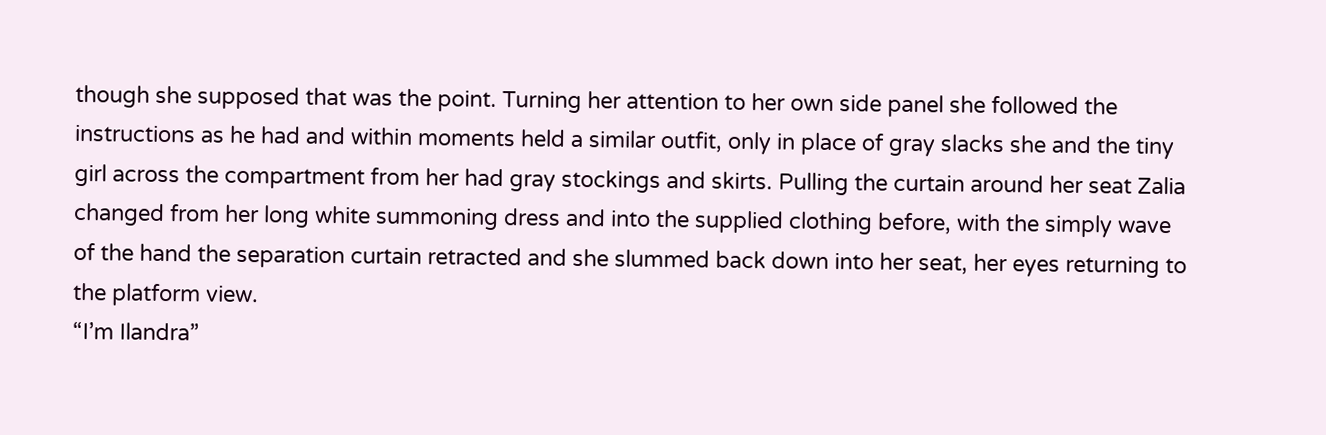though she supposed that was the point. Turning her attention to her own side panel she followed the instructions as he had and within moments held a similar outfit, only in place of gray slacks she and the tiny girl across the compartment from her had gray stockings and skirts. Pulling the curtain around her seat Zalia changed from her long white summoning dress and into the supplied clothing before, with the simply wave of the hand the separation curtain retracted and she slummed back down into her seat, her eyes returning to the platform view.
“I’m Ilandra”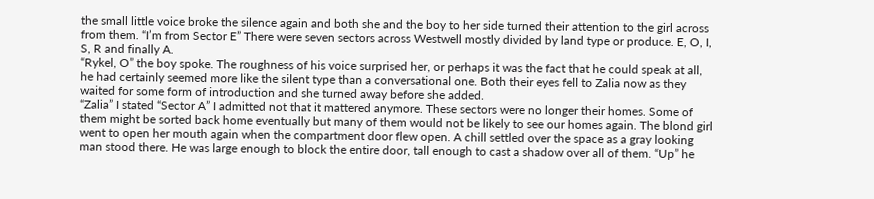the small little voice broke the silence again and both she and the boy to her side turned their attention to the girl across from them. “I’m from Sector E” There were seven sectors across Westwell mostly divided by land type or produce. E, O, I, S, R and finally A.
“Rykel, O” the boy spoke. The roughness of his voice surprised her, or perhaps it was the fact that he could speak at all, he had certainly seemed more like the silent type than a conversational one. Both their eyes fell to Zalia now as they waited for some form of introduction and she turned away before she added.
“Zalia” I stated “Sector A” I admitted not that it mattered anymore. These sectors were no longer their homes. Some of them might be sorted back home eventually but many of them would not be likely to see our homes again. The blond girl went to open her mouth again when the compartment door flew open. A chill settled over the space as a gray looking man stood there. He was large enough to block the entire door, tall enough to cast a shadow over all of them. “Up” he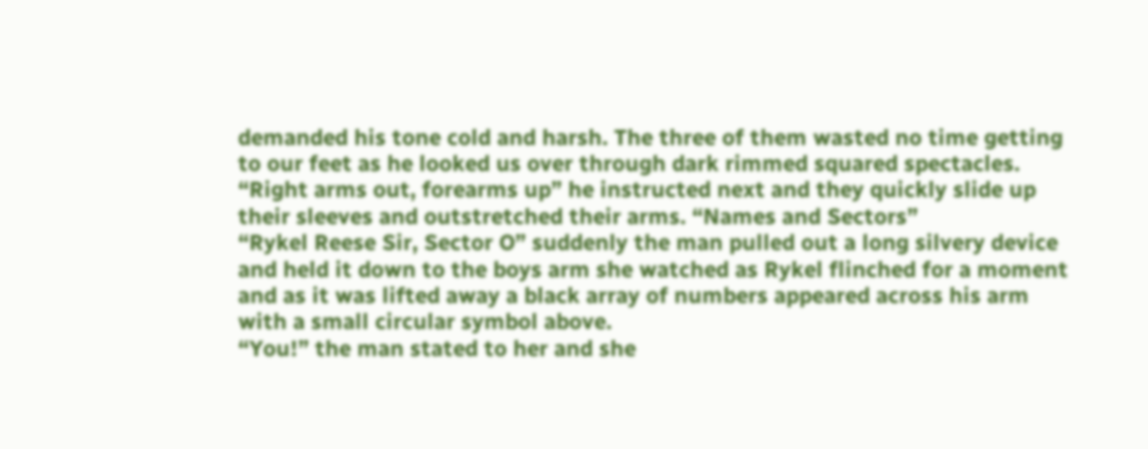demanded his tone cold and harsh. The three of them wasted no time getting to our feet as he looked us over through dark rimmed squared spectacles. “Right arms out, forearms up” he instructed next and they quickly slide up their sleeves and outstretched their arms. “Names and Sectors”
“Rykel Reese Sir, Sector O” suddenly the man pulled out a long silvery device and held it down to the boys arm she watched as Rykel flinched for a moment and as it was lifted away a black array of numbers appeared across his arm with a small circular symbol above.
“You!” the man stated to her and she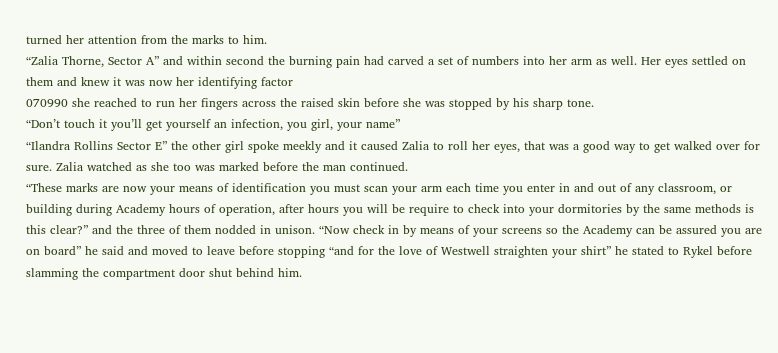turned her attention from the marks to him.
“Zalia Thorne, Sector A” and within second the burning pain had carved a set of numbers into her arm as well. Her eyes settled on them and knew it was now her identifying factor
070990 she reached to run her fingers across the raised skin before she was stopped by his sharp tone.
“Don’t touch it you’ll get yourself an infection, you girl, your name”
“Ilandra Rollins Sector E” the other girl spoke meekly and it caused Zalia to roll her eyes, that was a good way to get walked over for sure. Zalia watched as she too was marked before the man continued.
“These marks are now your means of identification you must scan your arm each time you enter in and out of any classroom, or building during Academy hours of operation, after hours you will be require to check into your dormitories by the same methods is this clear?” and the three of them nodded in unison. “Now check in by means of your screens so the Academy can be assured you are on board” he said and moved to leave before stopping “and for the love of Westwell straighten your shirt” he stated to Rykel before slamming the compartment door shut behind him.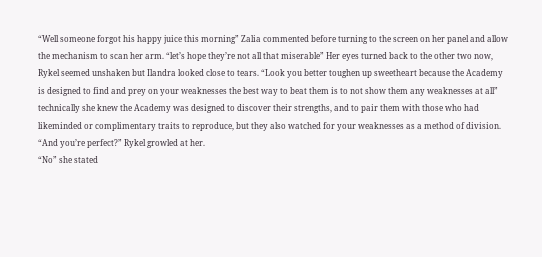“Well someone forgot his happy juice this morning” Zalia commented before turning to the screen on her panel and allow the mechanism to scan her arm. “let’s hope they’re not all that miserable” Her eyes turned back to the other two now, Rykel seemed unshaken but Ilandra looked close to tears. “Look you better toughen up sweetheart because the Academy is designed to find and prey on your weaknesses the best way to beat them is to not show them any weaknesses at all” technically she knew the Academy was designed to discover their strengths, and to pair them with those who had likeminded or complimentary traits to reproduce, but they also watched for your weaknesses as a method of division.
“And you’re perfect?” Rykel growled at her.
“No” she stated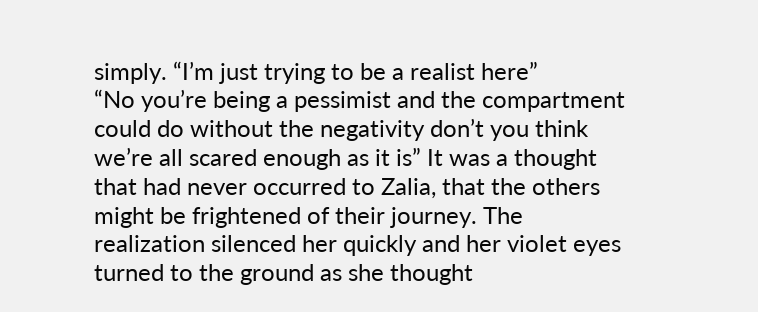simply. “I’m just trying to be a realist here”
“No you’re being a pessimist and the compartment could do without the negativity don’t you think we’re all scared enough as it is” It was a thought that had never occurred to Zalia, that the others might be frightened of their journey. The realization silenced her quickly and her violet eyes turned to the ground as she thought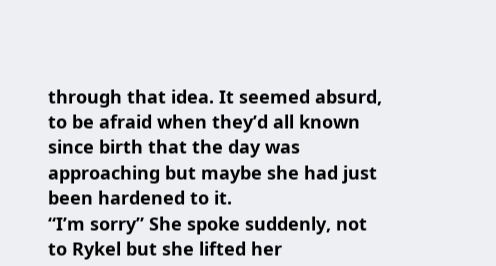through that idea. It seemed absurd, to be afraid when they’d all known since birth that the day was approaching but maybe she had just been hardened to it.
“I’m sorry” She spoke suddenly, not to Rykel but she lifted her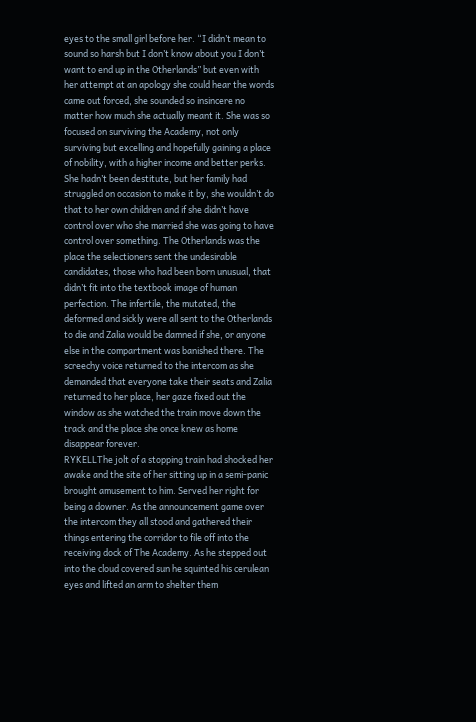eyes to the small girl before her. “I didn’t mean to sound so harsh but I don’t know about you I don’t want to end up in the Otherlands” but even with her attempt at an apology she could hear the words came out forced, she sounded so insincere no matter how much she actually meant it. She was so focused on surviving the Academy, not only surviving but excelling and hopefully gaining a place of nobility, with a higher income and better perks. She hadn’t been destitute, but her family had struggled on occasion to make it by, she wouldn’t do that to her own children and if she didn’t have control over who she married she was going to have control over something. The Otherlands was the place the selectioners sent the undesirable candidates, those who had been born unusual, that didn’t fit into the textbook image of human perfection. The infertile, the mutated, the deformed and sickly were all sent to the Otherlands to die and Zalia would be damned if she, or anyone else in the compartment was banished there. The screechy voice returned to the intercom as she demanded that everyone take their seats and Zalia returned to her place, her gaze fixed out the window as she watched the train move down the track and the place she once knew as home disappear forever.
RYKELLThe jolt of a stopping train had shocked her awake and the site of her sitting up in a semi-panic brought amusement to him. Served her right for being a downer. As the announcement game over the intercom they all stood and gathered their things entering the corridor to file off into the receiving dock of The Academy. As he stepped out into the cloud covered sun he squinted his cerulean eyes and lifted an arm to shelter them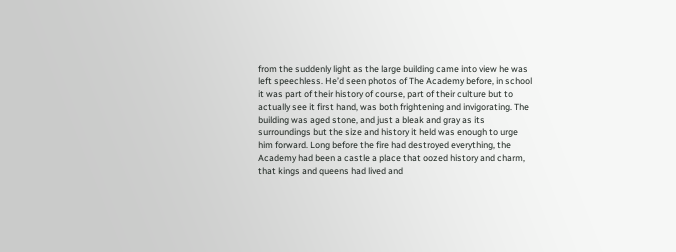from the suddenly light as the large building came into view he was left speechless. He’d seen photos of The Academy before, in school it was part of their history of course, part of their culture but to actually see it first hand, was both frightening and invigorating. The building was aged stone, and just a bleak and gray as its surroundings but the size and history it held was enough to urge him forward. Long before the fire had destroyed everything, the Academy had been a castle a place that oozed history and charm, that kings and queens had lived and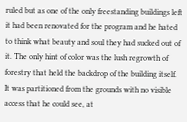ruled but as one of the only freestanding buildings left it had been renovated for the program and he hated to think what beauty and soul they had sucked out of it. The only hint of color was the lush regrowth of forestry that held the backdrop of the building itself. It was partitioned from the grounds with no visible access that he could see, at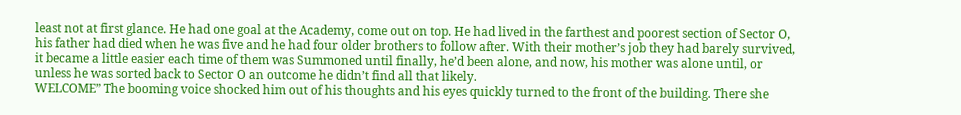least not at first glance. He had one goal at the Academy, come out on top. He had lived in the farthest and poorest section of Sector O, his father had died when he was five and he had four older brothers to follow after. With their mother’s job they had barely survived, it became a little easier each time of them was Summoned until finally, he’d been alone, and now, his mother was alone until, or unless he was sorted back to Sector O an outcome he didn’t find all that likely.
WELCOME” The booming voice shocked him out of his thoughts and his eyes quickly turned to the front of the building. There she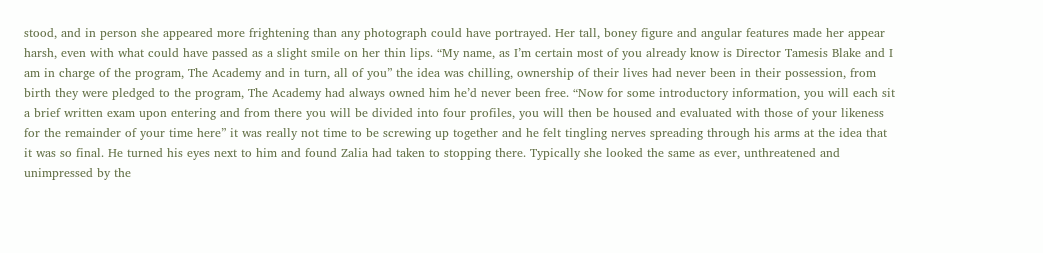stood, and in person she appeared more frightening than any photograph could have portrayed. Her tall, boney figure and angular features made her appear harsh, even with what could have passed as a slight smile on her thin lips. “My name, as I’m certain most of you already know is Director Tamesis Blake and I am in charge of the program, The Academy and in turn, all of you” the idea was chilling, ownership of their lives had never been in their possession, from birth they were pledged to the program, The Academy had always owned him he’d never been free. “Now for some introductory information, you will each sit a brief written exam upon entering and from there you will be divided into four profiles, you will then be housed and evaluated with those of your likeness for the remainder of your time here” it was really not time to be screwing up together and he felt tingling nerves spreading through his arms at the idea that it was so final. He turned his eyes next to him and found Zalia had taken to stopping there. Typically she looked the same as ever, unthreatened and unimpressed by the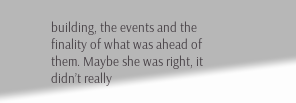building, the events and the finality of what was ahead of them. Maybe she was right, it didn’t really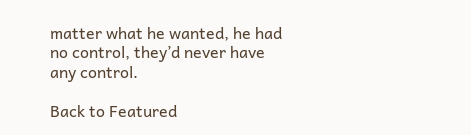matter what he wanted, he had no control, they’d never have any control.

Back to Featured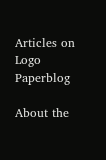Articles on Logo Paperblog

About the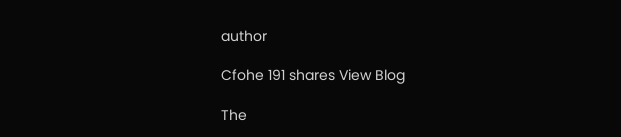author

Cfohe 191 shares View Blog

The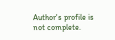Author's profile is not complete.